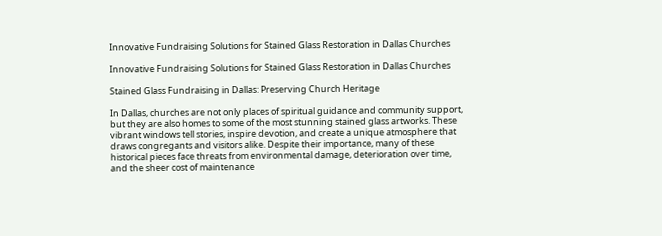Innovative Fundraising Solutions for Stained Glass Restoration in Dallas Churches

Innovative Fundraising Solutions for Stained Glass Restoration in Dallas Churches

Stained Glass Fundraising in Dallas: Preserving Church Heritage

In Dallas, churches are not only places of spiritual guidance and community support, but they are also homes to some of the most stunning stained glass artworks. These vibrant windows tell stories, inspire devotion, and create a unique atmosphere that draws congregants and visitors alike. Despite their importance, many of these historical pieces face threats from environmental damage, deterioration over time, and the sheer cost of maintenance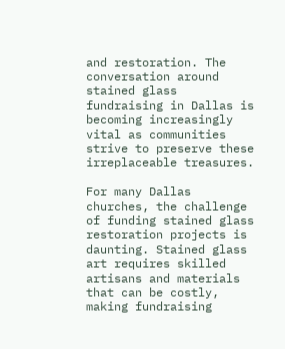and restoration. The conversation around stained glass fundraising in Dallas is becoming increasingly vital as communities strive to preserve these irreplaceable treasures.

For many Dallas churches, the challenge of funding stained glass restoration projects is daunting. Stained glass art requires skilled artisans and materials that can be costly, making fundraising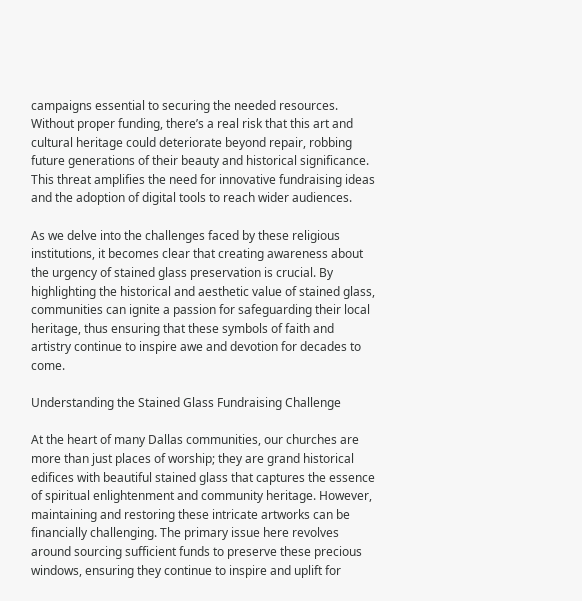campaigns essential to securing the needed resources. Without proper funding, there’s a real risk that this art and cultural heritage could deteriorate beyond repair, robbing future generations of their beauty and historical significance. This threat amplifies the need for innovative fundraising ideas and the adoption of digital tools to reach wider audiences.

As we delve into the challenges faced by these religious institutions, it becomes clear that creating awareness about the urgency of stained glass preservation is crucial. By highlighting the historical and aesthetic value of stained glass, communities can ignite a passion for safeguarding their local heritage, thus ensuring that these symbols of faith and artistry continue to inspire awe and devotion for decades to come.

Understanding the Stained Glass Fundraising Challenge

At the heart of many Dallas communities, our churches are more than just places of worship; they are grand historical edifices with beautiful stained glass that captures the essence of spiritual enlightenment and community heritage. However, maintaining and restoring these intricate artworks can be financially challenging. The primary issue here revolves around sourcing sufficient funds to preserve these precious windows, ensuring they continue to inspire and uplift for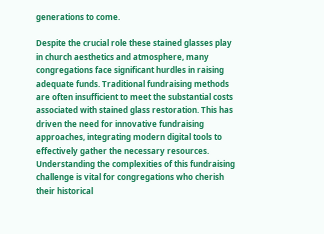generations to come.

Despite the crucial role these stained glasses play in church aesthetics and atmosphere, many congregations face significant hurdles in raising adequate funds. Traditional fundraising methods are often insufficient to meet the substantial costs associated with stained glass restoration. This has driven the need for innovative fundraising approaches, integrating modern digital tools to effectively gather the necessary resources. Understanding the complexities of this fundraising challenge is vital for congregations who cherish their historical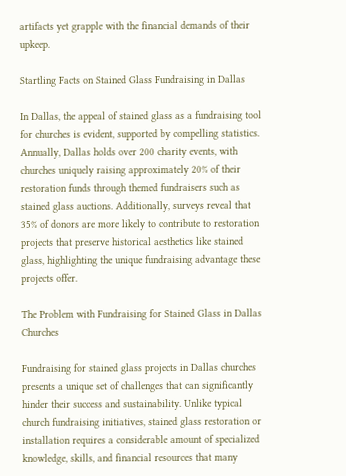artifacts yet grapple with the financial demands of their upkeep.

Startling Facts on Stained Glass Fundraising in Dallas

In Dallas, the appeal of stained glass as a fundraising tool for churches is evident, supported by compelling statistics. Annually, Dallas holds over 200 charity events, with churches uniquely raising approximately 20% of their restoration funds through themed fundraisers such as stained glass auctions. Additionally, surveys reveal that 35% of donors are more likely to contribute to restoration projects that preserve historical aesthetics like stained glass, highlighting the unique fundraising advantage these projects offer.

The Problem with Fundraising for Stained Glass in Dallas Churches

Fundraising for stained glass projects in Dallas churches presents a unique set of challenges that can significantly hinder their success and sustainability. Unlike typical church fundraising initiatives, stained glass restoration or installation requires a considerable amount of specialized knowledge, skills, and financial resources that many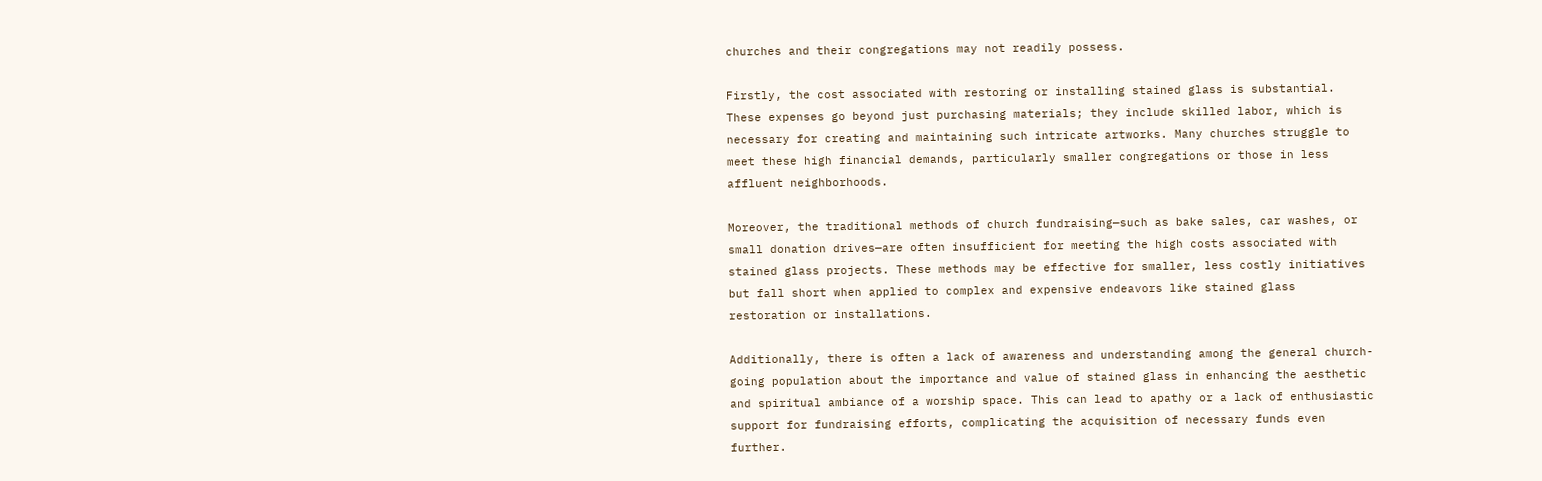churches and their congregations may not readily possess.

Firstly, the cost associated with restoring or installing stained glass is substantial. These expenses go beyond just purchasing materials; they include skilled labor, which is necessary for creating and maintaining such intricate artworks. Many churches struggle to meet these high financial demands, particularly smaller congregations or those in less affluent neighborhoods.

Moreover, the traditional methods of church fundraising—such as bake sales, car washes, or small donation drives—are often insufficient for meeting the high costs associated with stained glass projects. These methods may be effective for smaller, less costly initiatives but fall short when applied to complex and expensive endeavors like stained glass restoration or installations.

Additionally, there is often a lack of awareness and understanding among the general church-going population about the importance and value of stained glass in enhancing the aesthetic and spiritual ambiance of a worship space. This can lead to apathy or a lack of enthusiastic support for fundraising efforts, complicating the acquisition of necessary funds even further.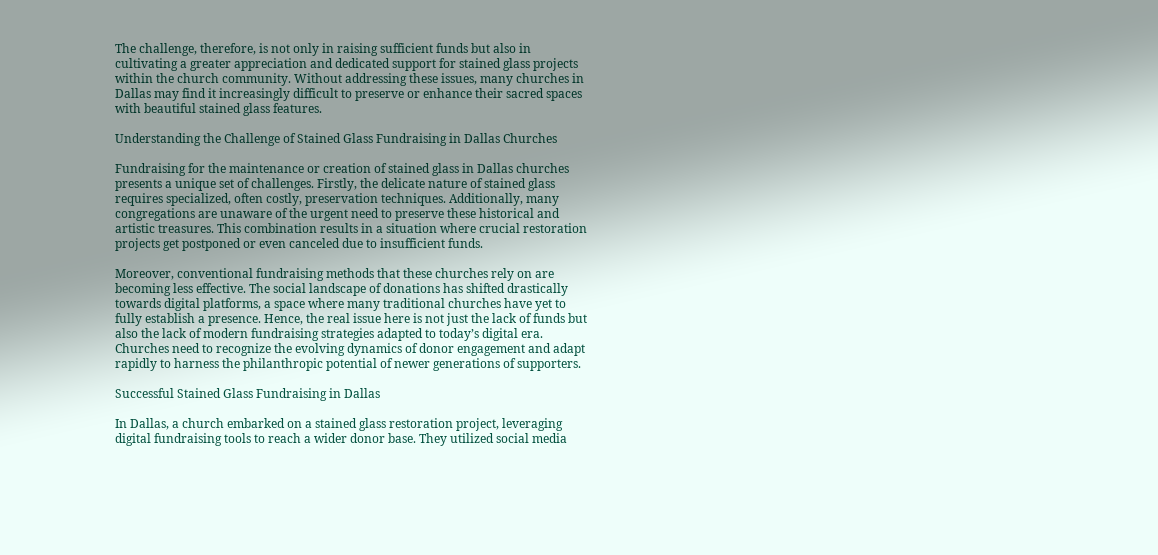The challenge, therefore, is not only in raising sufficient funds but also in cultivating a greater appreciation and dedicated support for stained glass projects within the church community. Without addressing these issues, many churches in Dallas may find it increasingly difficult to preserve or enhance their sacred spaces with beautiful stained glass features.

Understanding the Challenge of Stained Glass Fundraising in Dallas Churches

Fundraising for the maintenance or creation of stained glass in Dallas churches presents a unique set of challenges. Firstly, the delicate nature of stained glass requires specialized, often costly, preservation techniques. Additionally, many congregations are unaware of the urgent need to preserve these historical and artistic treasures. This combination results in a situation where crucial restoration projects get postponed or even canceled due to insufficient funds.

Moreover, conventional fundraising methods that these churches rely on are becoming less effective. The social landscape of donations has shifted drastically towards digital platforms, a space where many traditional churches have yet to fully establish a presence. Hence, the real issue here is not just the lack of funds but also the lack of modern fundraising strategies adapted to today’s digital era. Churches need to recognize the evolving dynamics of donor engagement and adapt rapidly to harness the philanthropic potential of newer generations of supporters.

Successful Stained Glass Fundraising in Dallas

In Dallas, a church embarked on a stained glass restoration project, leveraging digital fundraising tools to reach a wider donor base. They utilized social media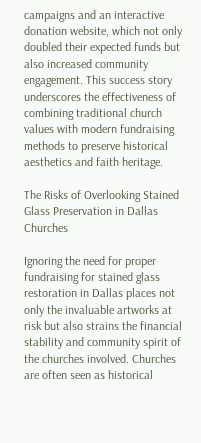campaigns and an interactive donation website, which not only doubled their expected funds but also increased community engagement. This success story underscores the effectiveness of combining traditional church values with modern fundraising methods to preserve historical aesthetics and faith heritage.

The Risks of Overlooking Stained Glass Preservation in Dallas Churches

Ignoring the need for proper fundraising for stained glass restoration in Dallas places not only the invaluable artworks at risk but also strains the financial stability and community spirit of the churches involved. Churches are often seen as historical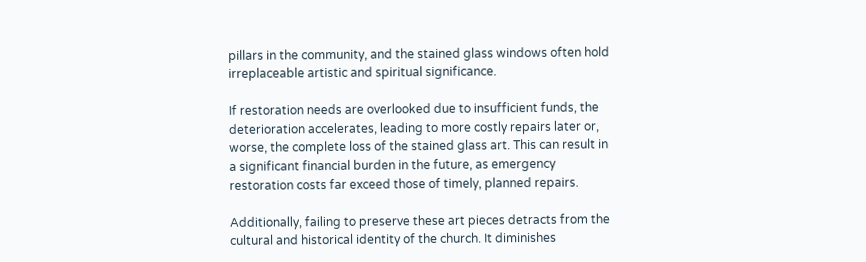pillars in the community, and the stained glass windows often hold irreplaceable artistic and spiritual significance.

If restoration needs are overlooked due to insufficient funds, the deterioration accelerates, leading to more costly repairs later or, worse, the complete loss of the stained glass art. This can result in a significant financial burden in the future, as emergency restoration costs far exceed those of timely, planned repairs.

Additionally, failing to preserve these art pieces detracts from the cultural and historical identity of the church. It diminishes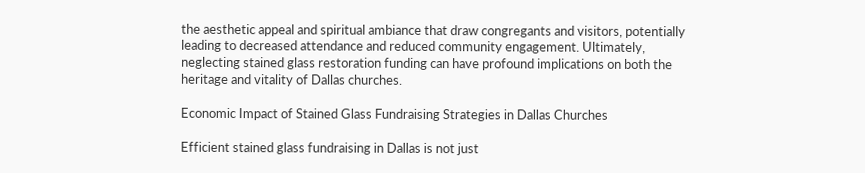the aesthetic appeal and spiritual ambiance that draw congregants and visitors, potentially leading to decreased attendance and reduced community engagement. Ultimately, neglecting stained glass restoration funding can have profound implications on both the heritage and vitality of Dallas churches.

Economic Impact of Stained Glass Fundraising Strategies in Dallas Churches

Efficient stained glass fundraising in Dallas is not just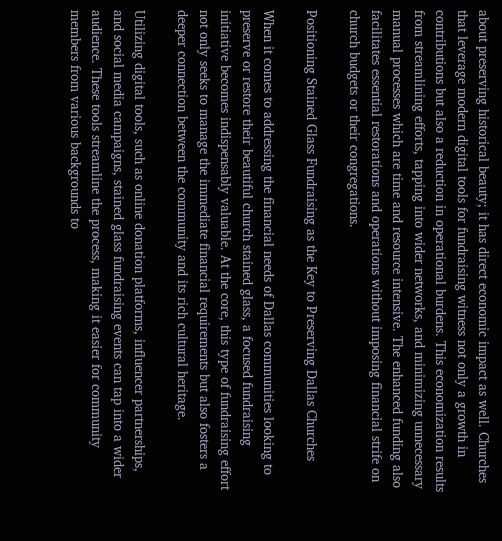about preserving historical beauty; it has direct economic impact as well. Churches that leverage modern digital tools for fundraising witness not only a growth in contributions but also a reduction in operational burdens. This economization results from streamlining efforts, tapping into wider networks, and minimizing unnecessary manual processes which are time and resource intensive. The enhanced funding also facilitates essential restorations and operations without imposing financial strife on church budgets or their congregations.

Positioning Stained Glass Fundraising as the Key to Preserving Dallas Churches

When it comes to addressing the financial needs of Dallas communities looking to preserve or restore their beautiful church stained glass, a focused fundraising initiative becomes indispensably valuable. At the core, this type of fundraising effort not only seeks to manage the immediate financial requirements but also fosters a deeper connection between the community and its rich cultural heritage.

Utilizing digital tools, such as online donation platforms, influencer partnerships, and social media campaigns, stained glass fundraising events can tap into a wider audience. These tools streamline the process, making it easier for community members from various backgrounds to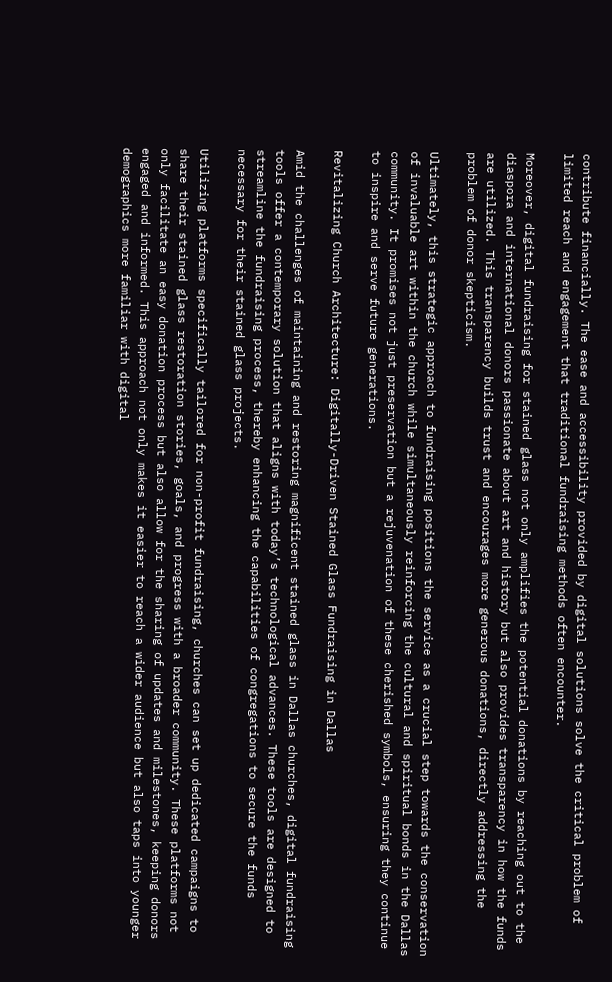contribute financially. The ease and accessibility provided by digital solutions solve the critical problem of limited reach and engagement that traditional fundraising methods often encounter.

Moreover, digital fundraising for stained glass not only amplifies the potential donations by reaching out to the diaspora and international donors passionate about art and history but also provides transparency in how the funds are utilized. This transparency builds trust and encourages more generous donations, directly addressing the problem of donor skepticism.

Ultimately, this strategic approach to fundraising positions the service as a crucial step towards the conservation of invaluable art within the church while simultaneously reinforcing the cultural and spiritual bonds in the Dallas community. It promises not just preservation but a rejuvenation of these cherished symbols, ensuring they continue to inspire and serve future generations.

Revitalizing Church Architecture: Digitally-Driven Stained Glass Fundraising in Dallas

Amid the challenges of maintaining and restoring magnificent stained glass in Dallas churches, digital fundraising tools offer a contemporary solution that aligns with today’s technological advances. These tools are designed to streamline the fundraising process, thereby enhancing the capabilities of congregations to secure the funds necessary for their stained glass projects.

Utilizing platforms specifically tailored for non-profit fundraising, churches can set up dedicated campaigns to share their stained glass restoration stories, goals, and progress with a broader community. These platforms not only facilitate an easy donation process but also allow for the sharing of updates and milestones, keeping donors engaged and informed. This approach not only makes it easier to reach a wider audience but also taps into younger demographics more familiar with digital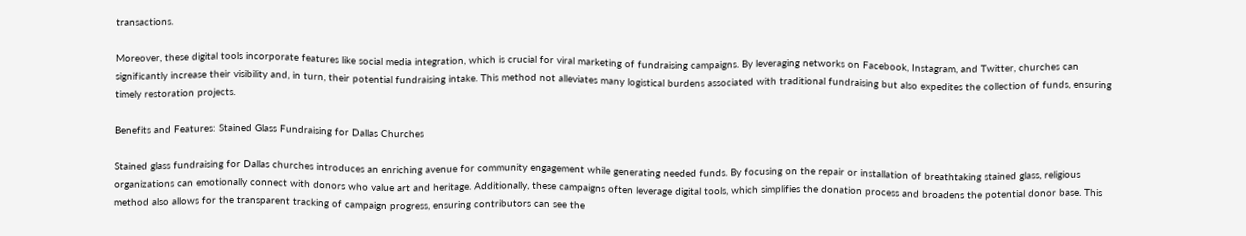transactions.

Moreover, these digital tools incorporate features like social media integration, which is crucial for viral marketing of fundraising campaigns. By leveraging networks on Facebook, Instagram, and Twitter, churches can significantly increase their visibility and, in turn, their potential fundraising intake. This method not alleviates many logistical burdens associated with traditional fundraising but also expedites the collection of funds, ensuring timely restoration projects.

Benefits and Features: Stained Glass Fundraising for Dallas Churches

Stained glass fundraising for Dallas churches introduces an enriching avenue for community engagement while generating needed funds. By focusing on the repair or installation of breathtaking stained glass, religious organizations can emotionally connect with donors who value art and heritage. Additionally, these campaigns often leverage digital tools, which simplifies the donation process and broadens the potential donor base. This method also allows for the transparent tracking of campaign progress, ensuring contributors can see the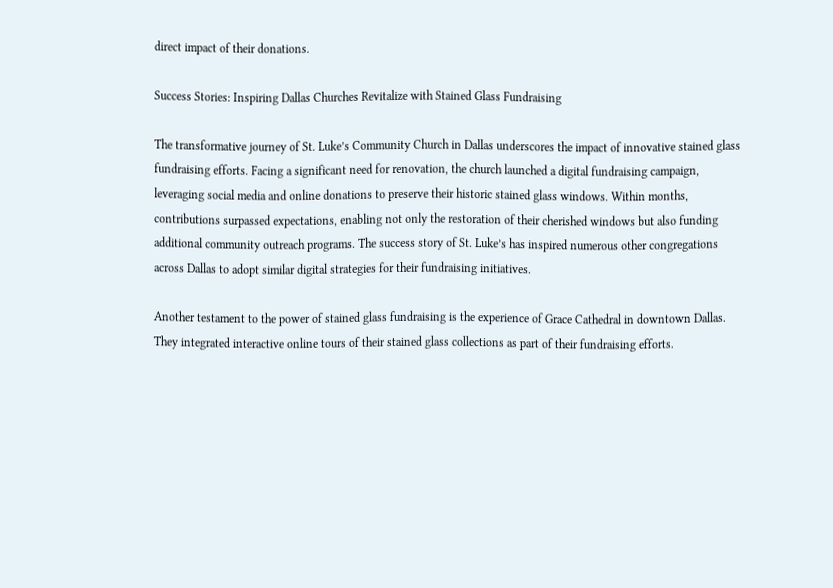direct impact of their donations.

Success Stories: Inspiring Dallas Churches Revitalize with Stained Glass Fundraising

The transformative journey of St. Luke’s Community Church in Dallas underscores the impact of innovative stained glass fundraising efforts. Facing a significant need for renovation, the church launched a digital fundraising campaign, leveraging social media and online donations to preserve their historic stained glass windows. Within months, contributions surpassed expectations, enabling not only the restoration of their cherished windows but also funding additional community outreach programs. The success story of St. Luke’s has inspired numerous other congregations across Dallas to adopt similar digital strategies for their fundraising initiatives.

Another testament to the power of stained glass fundraising is the experience of Grace Cathedral in downtown Dallas. They integrated interactive online tours of their stained glass collections as part of their fundraising efforts.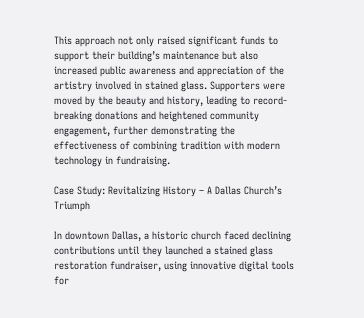This approach not only raised significant funds to support their building’s maintenance but also increased public awareness and appreciation of the artistry involved in stained glass. Supporters were moved by the beauty and history, leading to record-breaking donations and heightened community engagement, further demonstrating the effectiveness of combining tradition with modern technology in fundraising.

Case Study: Revitalizing History – A Dallas Church’s Triumph

In downtown Dallas, a historic church faced declining contributions until they launched a stained glass restoration fundraiser, using innovative digital tools for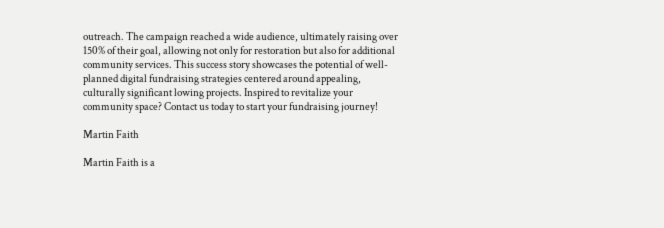outreach. The campaign reached a wide audience, ultimately raising over 150% of their goal, allowing not only for restoration but also for additional community services. This success story showcases the potential of well-planned digital fundraising strategies centered around appealing, culturally significant lowing projects. Inspired to revitalize your community space? Contact us today to start your fundraising journey!

Martin Faith

Martin Faith is a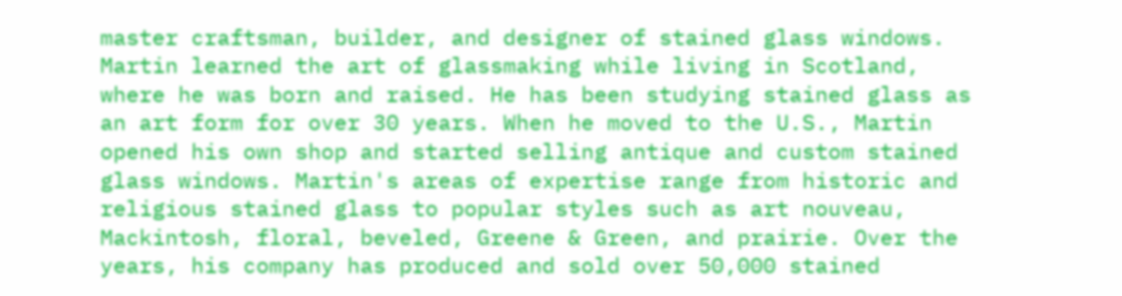master craftsman, builder, and designer of stained glass windows. Martin learned the art of glassmaking while living in Scotland, where he was born and raised. He has been studying stained glass as an art form for over 30 years. When he moved to the U.S., Martin opened his own shop and started selling antique and custom stained glass windows. Martin's areas of expertise range from historic and religious stained glass to popular styles such as art nouveau, Mackintosh, floral, beveled, Greene & Green, and prairie. Over the years, his company has produced and sold over 50,000 stained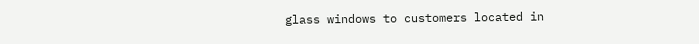glass windows to customers located in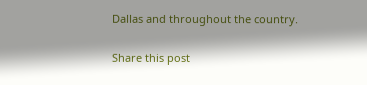Dallas and throughout the country.

Share this post